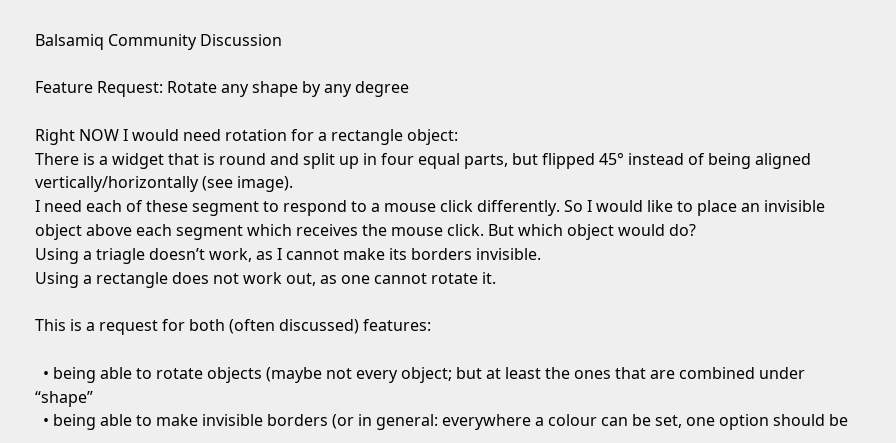Balsamiq Community Discussion

Feature Request: Rotate any shape by any degree

Right NOW I would need rotation for a rectangle object:
There is a widget that is round and split up in four equal parts, but flipped 45° instead of being aligned vertically/horizontally (see image).
I need each of these segment to respond to a mouse click differently. So I would like to place an invisible object above each segment which receives the mouse click. But which object would do?
Using a triagle doesn’t work, as I cannot make its borders invisible.
Using a rectangle does not work out, as one cannot rotate it.

This is a request for both (often discussed) features:

  • being able to rotate objects (maybe not every object; but at least the ones that are combined under “shape”
  • being able to make invisible borders (or in general: everywhere a colour can be set, one option should be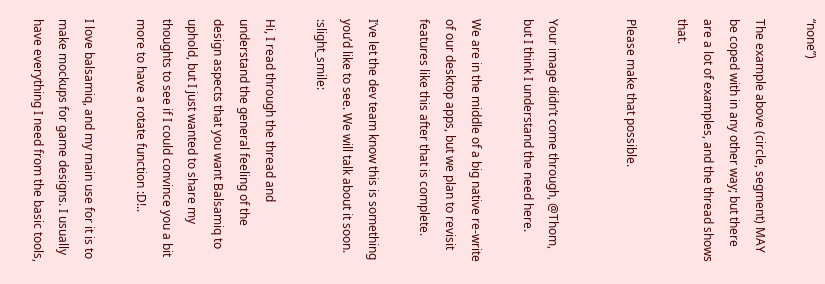“none”)

The example above (circle, segment) MAY be coped with in any other way; but there are a lot of examples, and the thread shows that.

Please make that possible.


Your image didn’t come through, @Thom, but I think I understand the need here.

We are in the middle of a big native re-write of our desktop apps, but we plan to revisit features like this after that is complete.

I’ve let the dev team know this is something you’d like to see. We will talk about it soon. :slight_smile:

Hi, I read through the thread and understand the general feeling of the design aspects that you want Balsamiq to uphold, but I just wanted to share my thoughts to see if I could convince you a bit more to have a rotate function :D!..

I love balsamiq, and my main use for it is to make mockups for game designs. I usually have everything I need from the basic tools,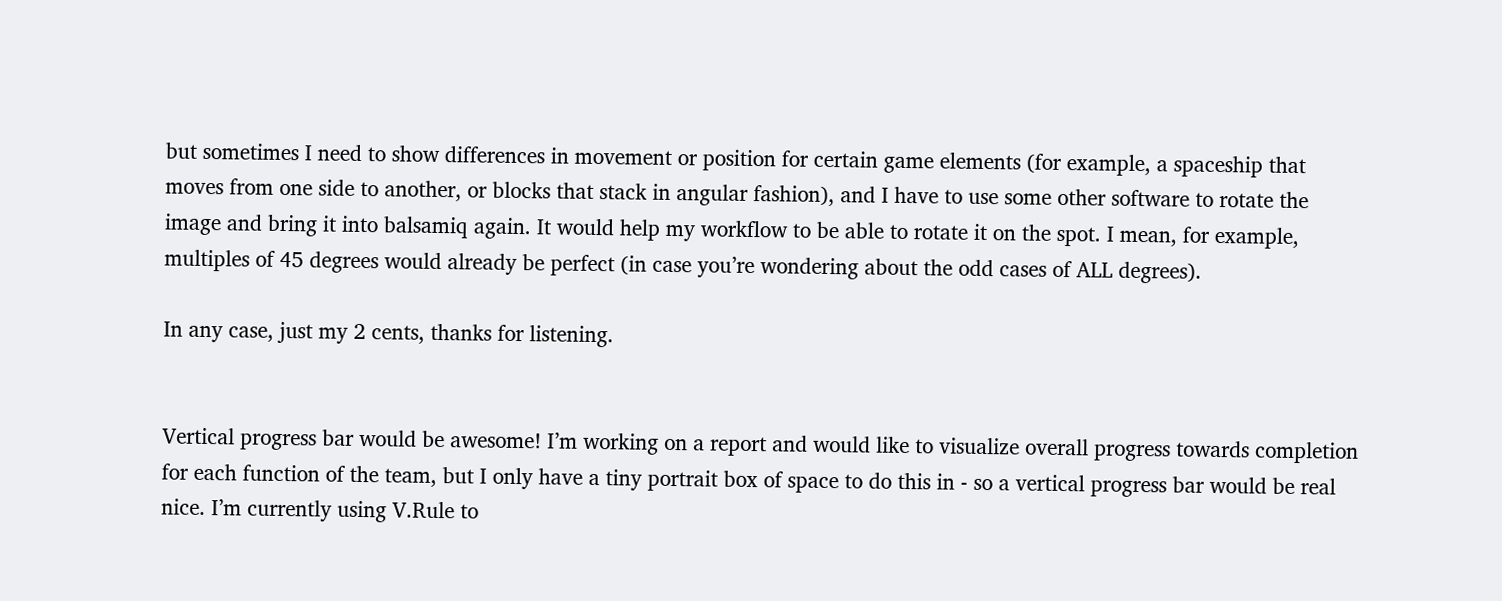but sometimes I need to show differences in movement or position for certain game elements (for example, a spaceship that moves from one side to another, or blocks that stack in angular fashion), and I have to use some other software to rotate the image and bring it into balsamiq again. It would help my workflow to be able to rotate it on the spot. I mean, for example, multiples of 45 degrees would already be perfect (in case you’re wondering about the odd cases of ALL degrees).

In any case, just my 2 cents, thanks for listening.


Vertical progress bar would be awesome! I’m working on a report and would like to visualize overall progress towards completion for each function of the team, but I only have a tiny portrait box of space to do this in - so a vertical progress bar would be real nice. I’m currently using V.Rule to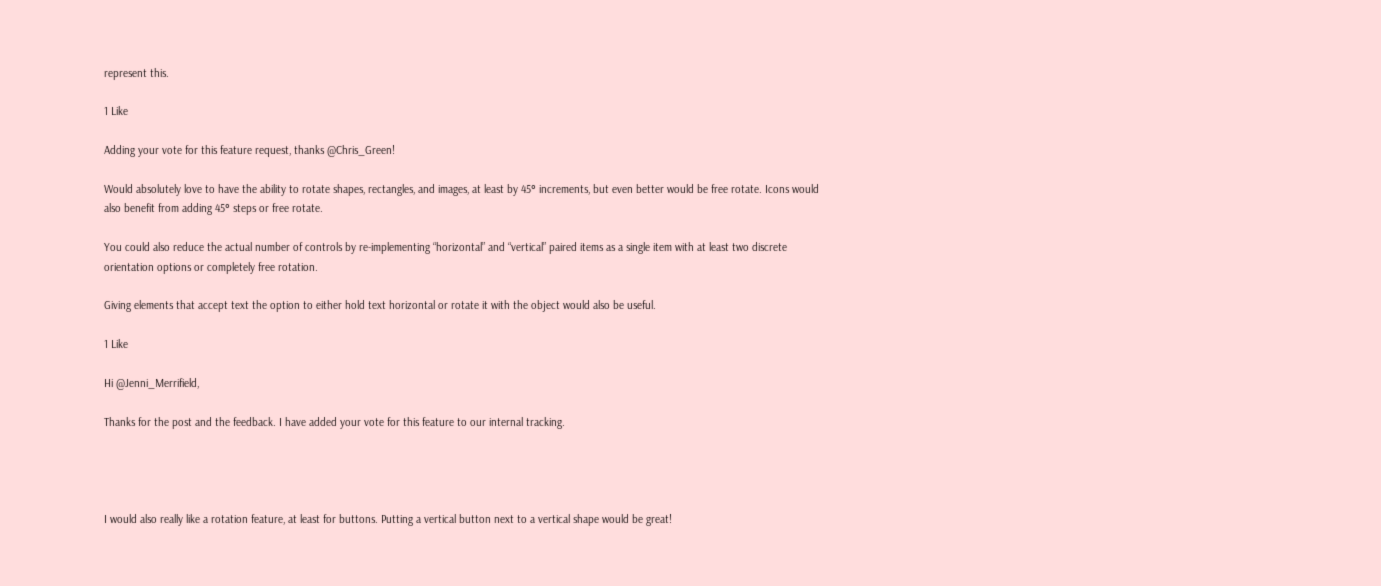represent this.

1 Like

Adding your vote for this feature request, thanks @Chris_Green!

Would absolutely love to have the ability to rotate shapes, rectangles, and images, at least by 45° increments, but even better would be free rotate. Icons would also benefit from adding 45° steps or free rotate.

You could also reduce the actual number of controls by re-implementing “horizontal” and “vertical” paired items as a single item with at least two discrete orientation options or completely free rotation.

Giving elements that accept text the option to either hold text horizontal or rotate it with the object would also be useful.

1 Like

Hi @Jenni_Merrifield,

Thanks for the post and the feedback. I have added your vote for this feature to our internal tracking.




I would also really like a rotation feature, at least for buttons. Putting a vertical button next to a vertical shape would be great!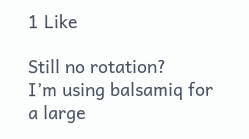1 Like

Still no rotation?
I’m using balsamiq for a large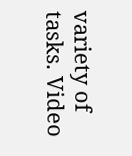variety of tasks. Video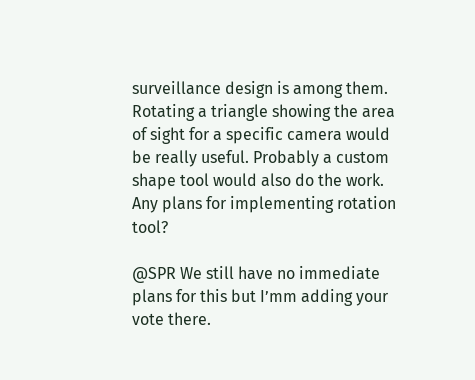surveillance design is among them. Rotating a triangle showing the area of sight for a specific camera would be really useful. Probably a custom shape tool would also do the work. Any plans for implementing rotation tool?

@SPR We still have no immediate plans for this but I’mm adding your vote there.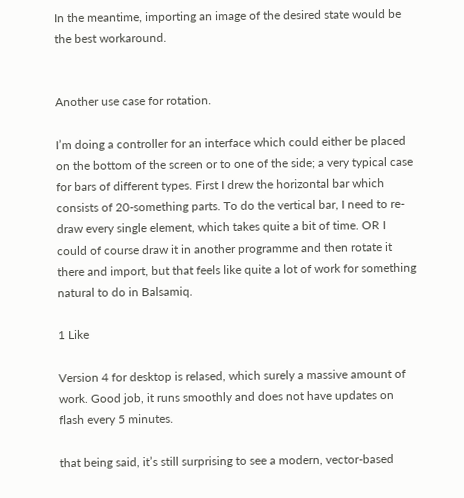In the meantime, importing an image of the desired state would be the best workaround.


Another use case for rotation.

I’m doing a controller for an interface which could either be placed on the bottom of the screen or to one of the side; a very typical case for bars of different types. First I drew the horizontal bar which consists of 20-something parts. To do the vertical bar, I need to re-draw every single element, which takes quite a bit of time. OR I could of course draw it in another programme and then rotate it there and import, but that feels like quite a lot of work for something natural to do in Balsamiq.

1 Like

Version 4 for desktop is relased, which surely a massive amount of work. Good job, it runs smoothly and does not have updates on flash every 5 minutes.

that being said, it’s still surprising to see a modern, vector-based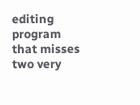editing program that misses two very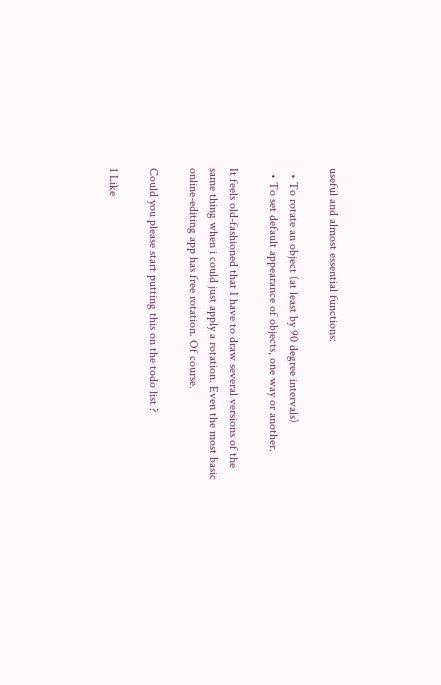useful and almost essential functions:

  • To rotate an object (at least by 90 degree intervals)
  • To set default appearance of objects, one way or another.

It feels old-fashioned that I have to draw several versions of the same thing when i could just apply a rotation. Even the most basic online-editing app has free rotation. Of course.

Could you please start putting this on the todo list ?

1 Like